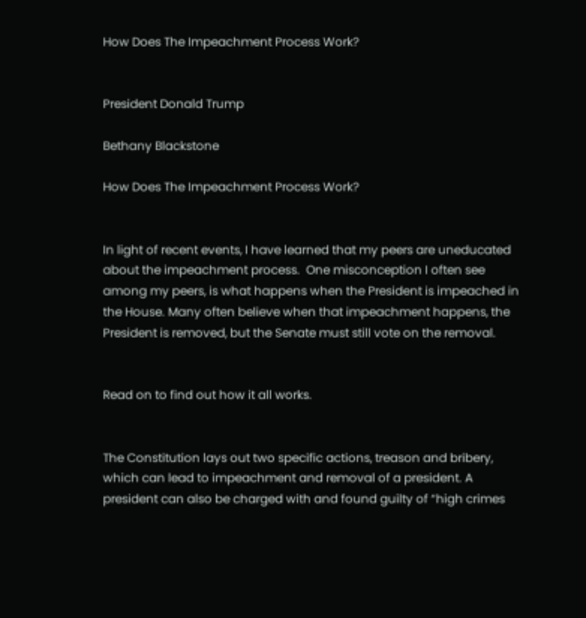How Does The Impeachment Process Work?


President Donald Trump

Bethany Blackstone

How Does The Impeachment Process Work?


In light of recent events, I have learned that my peers are uneducated about the impeachment process.  One misconception I often see among my peers, is what happens when the President is impeached in the House. Many often believe when that impeachment happens, the President is removed, but the Senate must still vote on the removal.


Read on to find out how it all works.


The Constitution lays out two specific actions, treason and bribery, which can lead to impeachment and removal of a president. A president can also be charged with and found guilty of “high crimes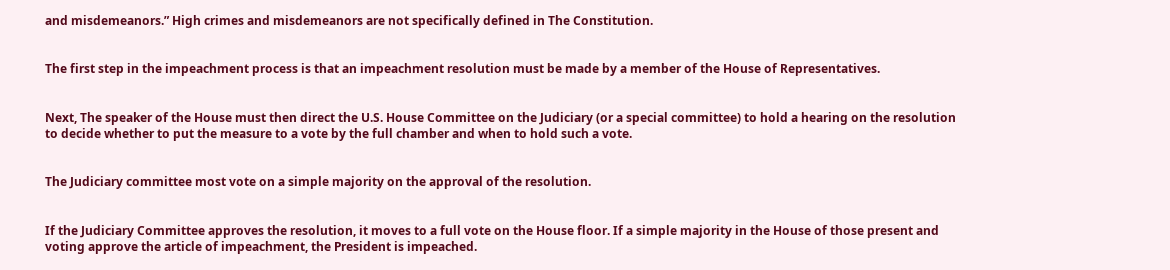and misdemeanors.” High crimes and misdemeanors are not specifically defined in The Constitution.


The first step in the impeachment process is that an impeachment resolution must be made by a member of the House of Representatives.


Next, The speaker of the House must then direct the U.S. House Committee on the Judiciary (or a special committee) to hold a hearing on the resolution to decide whether to put the measure to a vote by the full chamber and when to hold such a vote.


The Judiciary committee most vote on a simple majority on the approval of the resolution.


If the Judiciary Committee approves the resolution, it moves to a full vote on the House floor. If a simple majority in the House of those present and voting approve the article of impeachment, the President is impeached.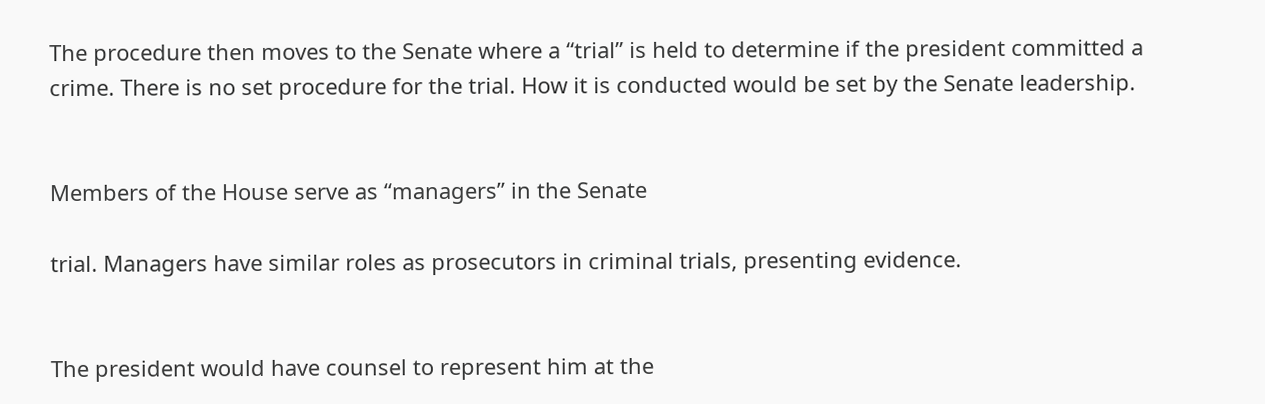The procedure then moves to the Senate where a “trial” is held to determine if the president committed a crime. There is no set procedure for the trial. How it is conducted would be set by the Senate leadership.


Members of the House serve as “managers” in the Senate

trial. Managers have similar roles as prosecutors in criminal trials, presenting evidence.


The president would have counsel to represent him at the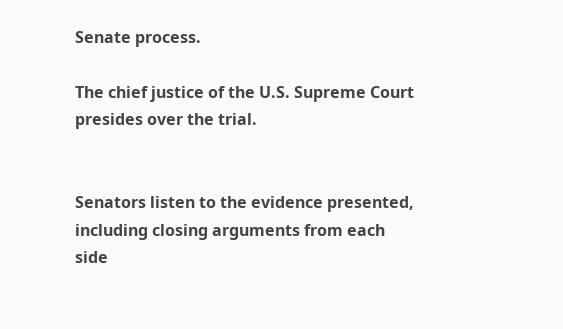Senate process.

The chief justice of the U.S. Supreme Court presides over the trial.


Senators listen to the evidence presented, including closing arguments from each side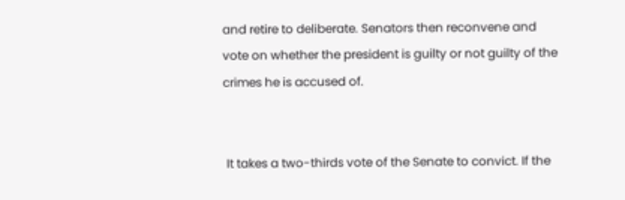and retire to deliberate. Senators then reconvene and vote on whether the president is guilty or not guilty of the crimes he is accused of.


 It takes a two-thirds vote of the Senate to convict. If the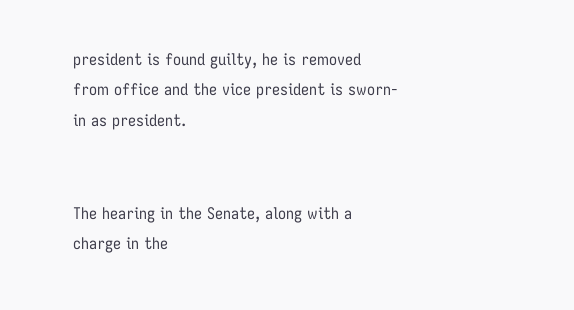president is found guilty, he is removed from office and the vice president is sworn-in as president.


The hearing in the Senate, along with a charge in the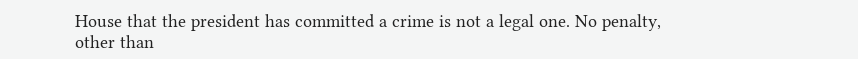House that the president has committed a crime is not a legal one. No penalty, other than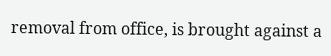removal from office, is brought against a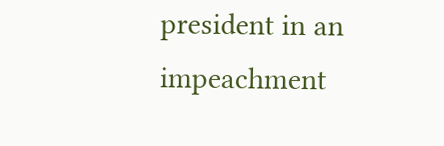president in an impeachment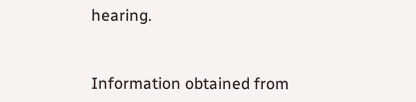hearing.


Information obtained from